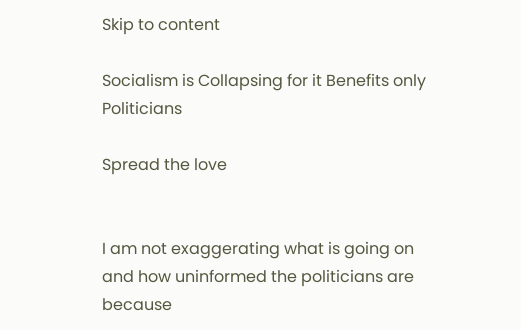Skip to content

Socialism is Collapsing for it Benefits only Politicians

Spread the love


I am not exaggerating what is going on and how uninformed the politicians are because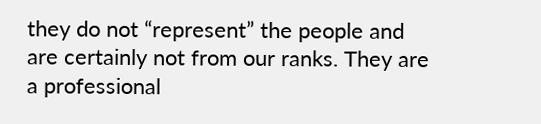they do not “represent” the people and are certainly not from our ranks. They are a professional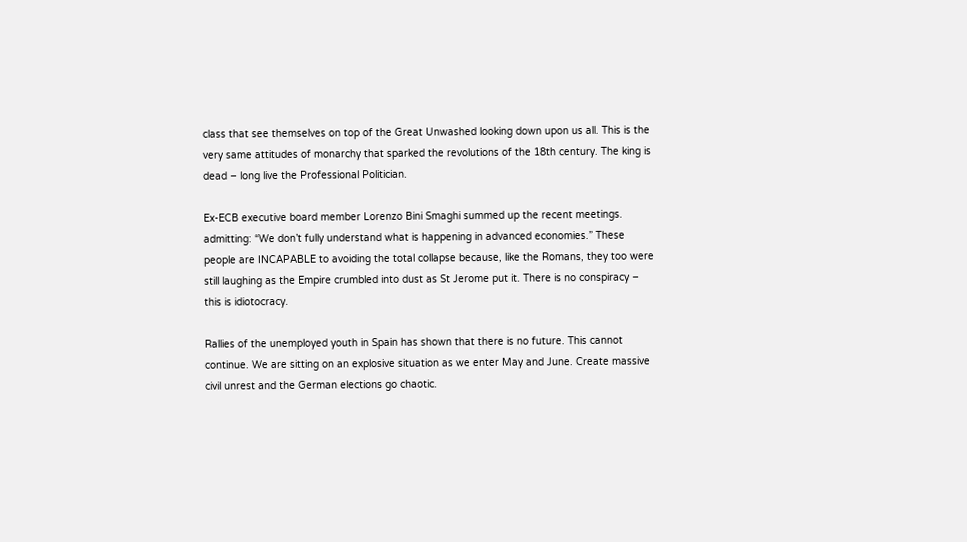class that see themselves on top of the Great Unwashed looking down upon us all. This is the very same attitudes of monarchy that sparked the revolutions of the 18th century. The king is dead – long live the Professional Politician.

Ex-ECB executive board member Lorenzo Bini Smaghi summed up the recent meetings. admitting: “We don’t fully understand what is happening in advanced economies.” These people are INCAPABLE to avoiding the total collapse because, like the Romans, they too were still laughing as the Empire crumbled into dust as St Jerome put it. There is no conspiracy – this is idiotocracy.

Rallies of the unemployed youth in Spain has shown that there is no future. This cannot continue. We are sitting on an explosive situation as we enter May and June. Create massive civil unrest and the German elections go chaotic.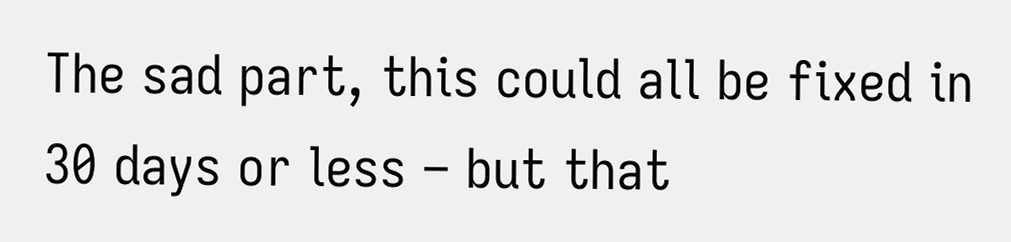The sad part, this could all be fixed in 30 days or less – but that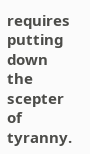requires putting down the scepter of tyranny.